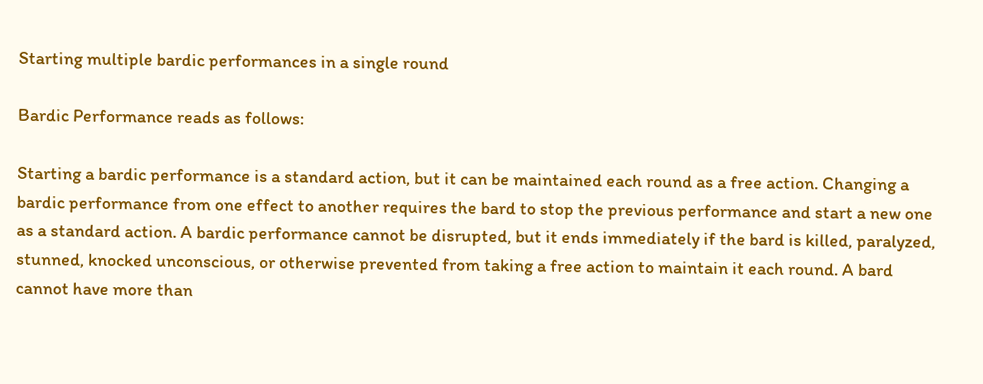Starting multiple bardic performances in a single round

Bardic Performance reads as follows:

Starting a bardic performance is a standard action, but it can be maintained each round as a free action. Changing a bardic performance from one effect to another requires the bard to stop the previous performance and start a new one as a standard action. A bardic performance cannot be disrupted, but it ends immediately if the bard is killed, paralyzed, stunned, knocked unconscious, or otherwise prevented from taking a free action to maintain it each round. A bard cannot have more than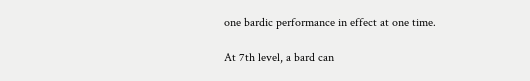one bardic performance in effect at one time.

At 7th level, a bard can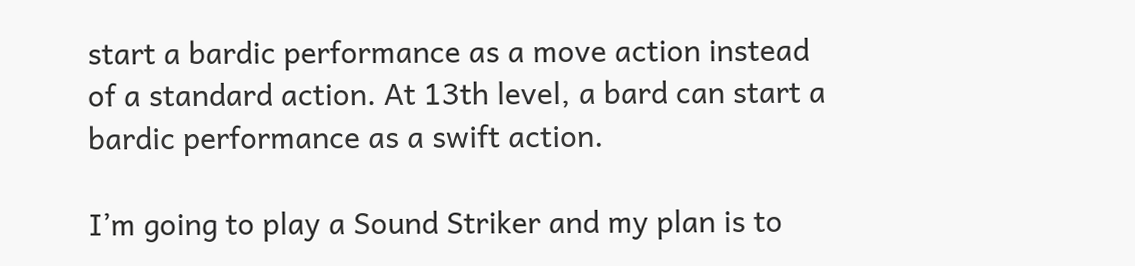start a bardic performance as a move action instead of a standard action. At 13th level, a bard can start a bardic performance as a swift action.

I’m going to play a Sound Striker and my plan is to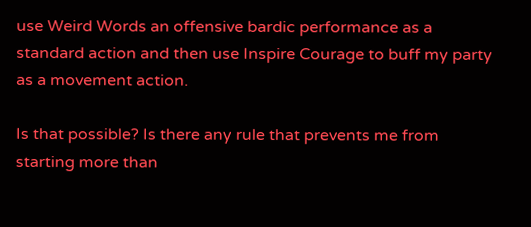use Weird Words an offensive bardic performance as a standard action and then use Inspire Courage to buff my party as a movement action.

Is that possible? Is there any rule that prevents me from starting more than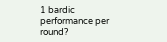1 bardic performance per round?